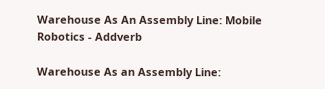Warehouse As An Assembly Line: Mobile Robotics - Addverb

Warehouse As an Assembly Line: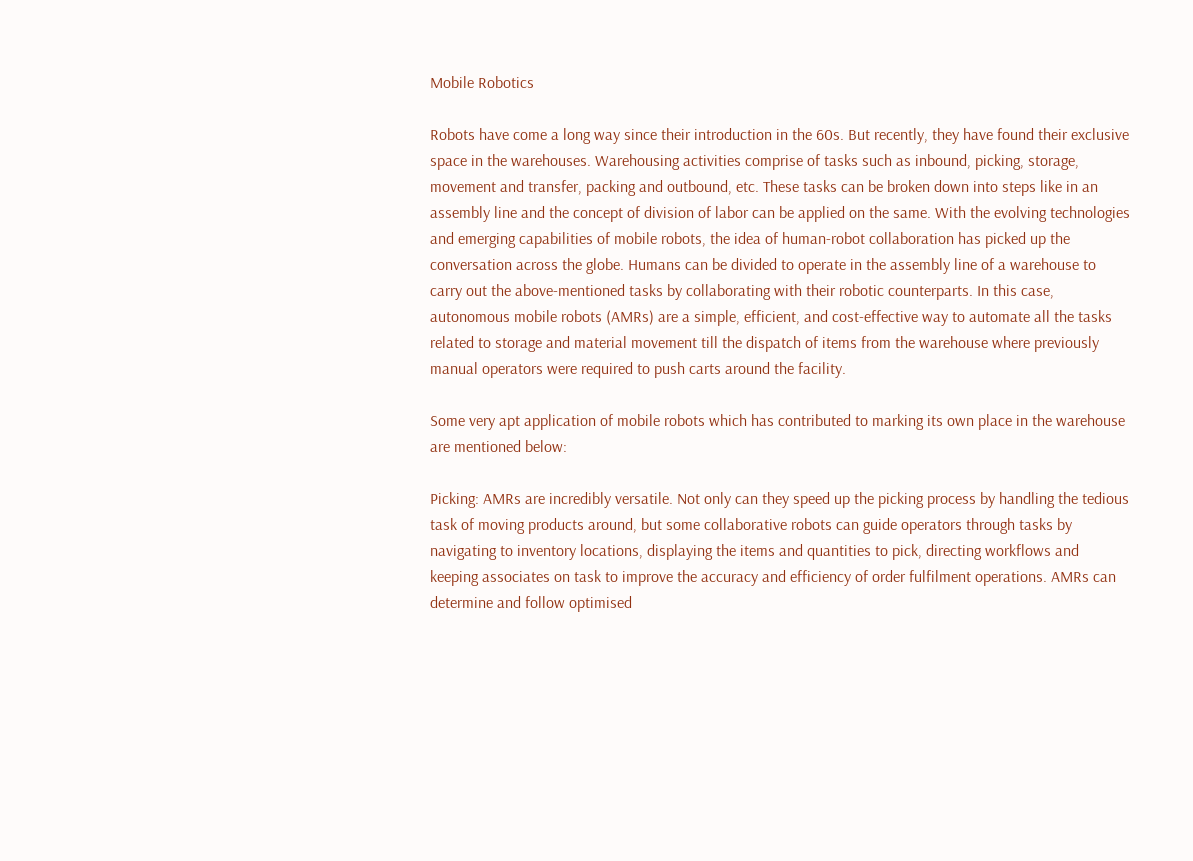Mobile Robotics

Robots have come a long way since their introduction in the 60s. But recently, they have found their exclusive space in the warehouses. Warehousing activities comprise of tasks such as inbound, picking, storage, movement and transfer, packing and outbound, etc. These tasks can be broken down into steps like in an assembly line and the concept of division of labor can be applied on the same. With the evolving technologies and emerging capabilities of mobile robots, the idea of human-robot collaboration has picked up the conversation across the globe. Humans can be divided to operate in the assembly line of a warehouse to carry out the above-mentioned tasks by collaborating with their robotic counterparts. In this case, autonomous mobile robots (AMRs) are a simple, efficient, and cost-effective way to automate all the tasks related to storage and material movement till the dispatch of items from the warehouse where previously manual operators were required to push carts around the facility.

Some very apt application of mobile robots which has contributed to marking its own place in the warehouse are mentioned below:

Picking: AMRs are incredibly versatile. Not only can they speed up the picking process by handling the tedious task of moving products around, but some collaborative robots can guide operators through tasks by navigating to inventory locations, displaying the items and quantities to pick, directing workflows and keeping associates on task to improve the accuracy and efficiency of order fulfilment operations. AMRs can determine and follow optimised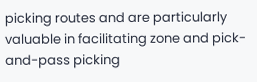picking routes and are particularly valuable in facilitating zone and pick-and-pass picking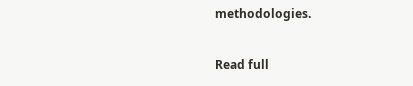methodologies.

Read full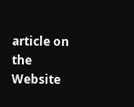article on the Website